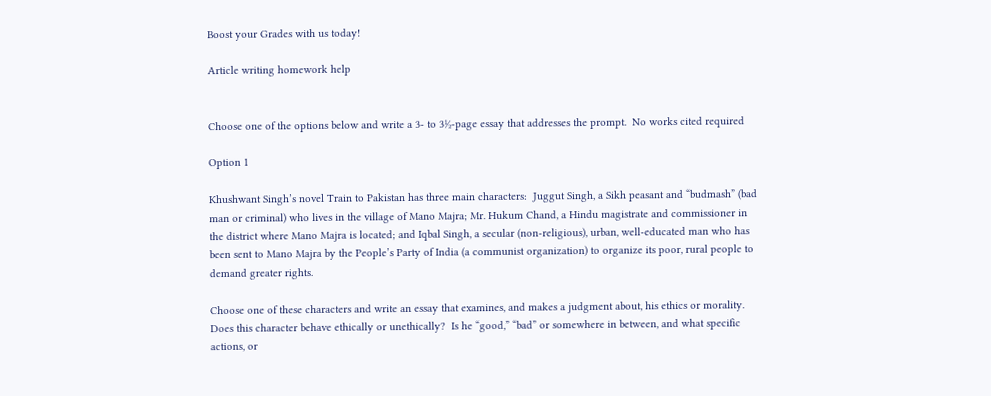Boost your Grades with us today!

Article writing homework help


Choose one of the options below and write a 3- to 3½-page essay that addresses the prompt.  No works cited required

Option 1

Khushwant Singh’s novel Train to Pakistan has three main characters:  Juggut Singh, a Sikh peasant and “budmash” (bad man or criminal) who lives in the village of Mano Majra; Mr. Hukum Chand, a Hindu magistrate and commissioner in the district where Mano Majra is located; and Iqbal Singh, a secular (non-religious), urban, well-educated man who has been sent to Mano Majra by the People’s Party of India (a communist organization) to organize its poor, rural people to demand greater rights.

Choose one of these characters and write an essay that examines, and makes a judgment about, his ethics or morality.  Does this character behave ethically or unethically?  Is he “good,” “bad” or somewhere in between, and what specific actions, or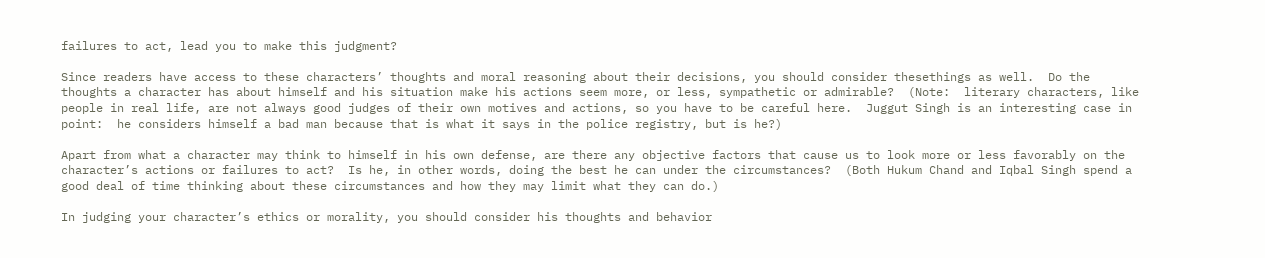failures to act, lead you to make this judgment?

Since readers have access to these characters’ thoughts and moral reasoning about their decisions, you should consider thesethings as well.  Do the thoughts a character has about himself and his situation make his actions seem more, or less, sympathetic or admirable?  (Note:  literary characters, like people in real life, are not always good judges of their own motives and actions, so you have to be careful here.  Juggut Singh is an interesting case in point:  he considers himself a bad man because that is what it says in the police registry, but is he?)

Apart from what a character may think to himself in his own defense, are there any objective factors that cause us to look more or less favorably on the character’s actions or failures to act?  Is he, in other words, doing the best he can under the circumstances?  (Both Hukum Chand and Iqbal Singh spend a good deal of time thinking about these circumstances and how they may limit what they can do.)

In judging your character’s ethics or morality, you should consider his thoughts and behavior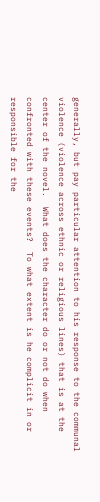generally, but pay particular attention to his response to the communal violence (violence across ethnic or religious lines) that is at the center of the novel.  What does the character do or not do when confronted with these events?  To what extent is he complicit in or responsible for the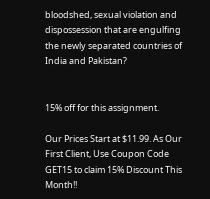bloodshed, sexual violation and dispossession that are engulfing the newly separated countries of India and Pakistan?


15% off for this assignment.

Our Prices Start at $11.99. As Our First Client, Use Coupon Code GET15 to claim 15% Discount This Month!!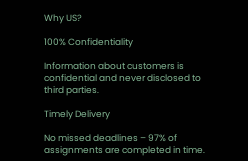Why US?

100% Confidentiality

Information about customers is confidential and never disclosed to third parties.

Timely Delivery

No missed deadlines – 97% of assignments are completed in time.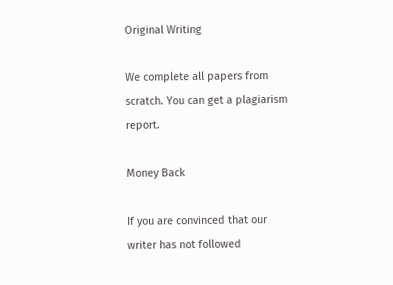Original Writing

We complete all papers from scratch. You can get a plagiarism report.

Money Back

If you are convinced that our writer has not followed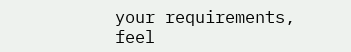your requirements, feel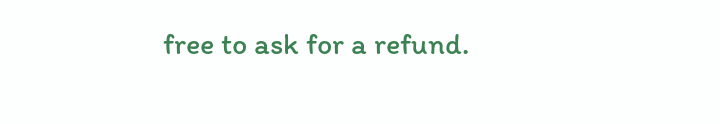free to ask for a refund.